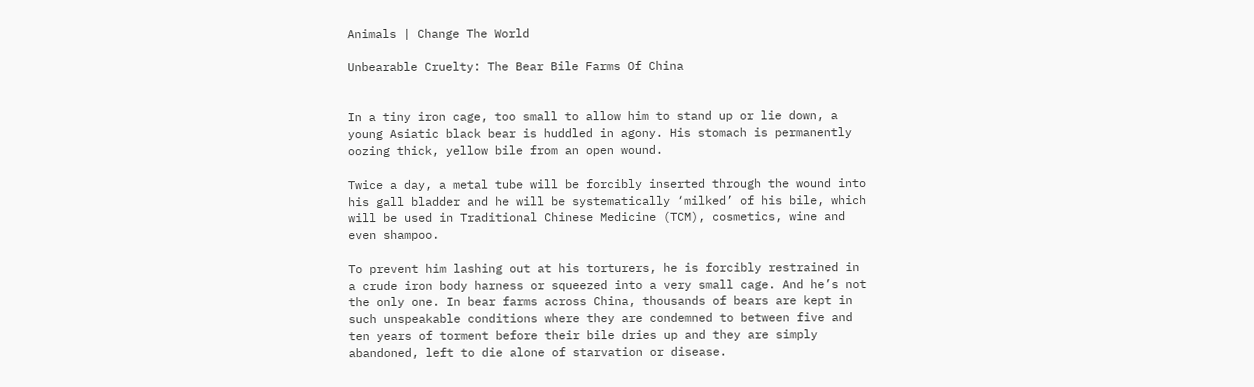Animals | Change The World

Unbearable Cruelty: The Bear Bile Farms Of China


In a tiny iron cage, too small to allow him to stand up or lie down, a young Asiatic black bear is huddled in agony. His stomach is permanently oozing thick, yellow bile from an open wound.

Twice a day, a metal tube will be forcibly inserted through the wound into his gall bladder and he will be systematically ‘milked’ of his bile, which will be used in Traditional Chinese Medicine (TCM), cosmetics, wine and even shampoo.

To prevent him lashing out at his torturers, he is forcibly restrained in a crude iron body harness or squeezed into a very small cage. And he’s not the only one. In bear farms across China, thousands of bears are kept in such unspeakable conditions where they are condemned to between five and ten years of torment before their bile dries up and they are simply abandoned, left to die alone of starvation or disease.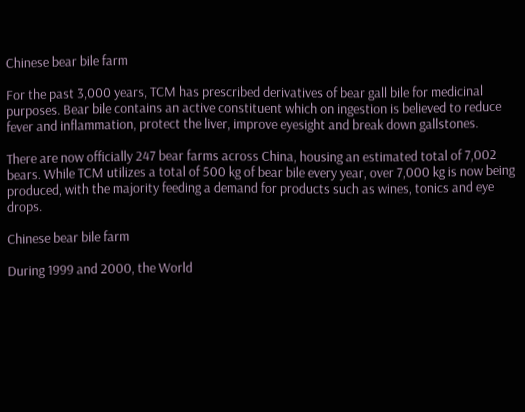Chinese bear bile farm

For the past 3,000 years, TCM has prescribed derivatives of bear gall bile for medicinal purposes. Bear bile contains an active constituent which on ingestion is believed to reduce fever and inflammation, protect the liver, improve eyesight and break down gallstones.

There are now officially 247 bear farms across China, housing an estimated total of 7,002 bears. While TCM utilizes a total of 500 kg of bear bile every year, over 7,000 kg is now being produced, with the majority feeding a demand for products such as wines, tonics and eye drops.

Chinese bear bile farm

During 1999 and 2000, the World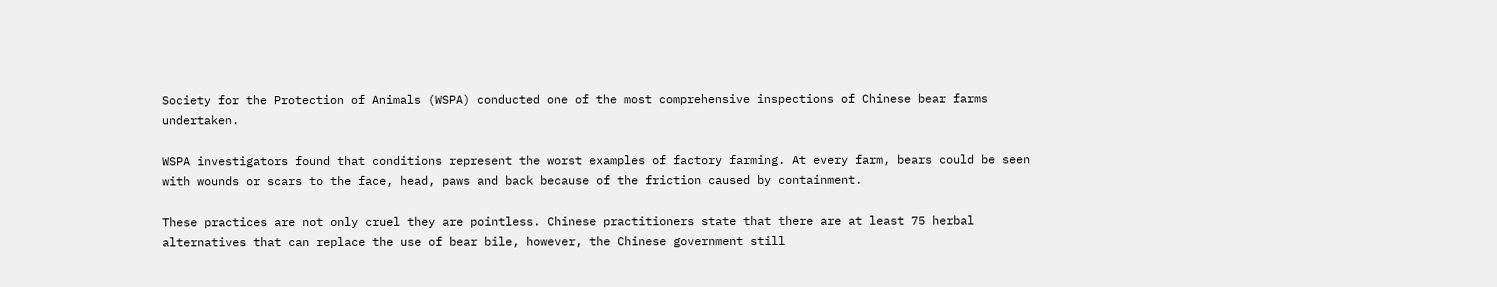Society for the Protection of Animals (WSPA) conducted one of the most comprehensive inspections of Chinese bear farms undertaken.

WSPA investigators found that conditions represent the worst examples of factory farming. At every farm, bears could be seen with wounds or scars to the face, head, paws and back because of the friction caused by containment.

These practices are not only cruel they are pointless. Chinese practitioners state that there are at least 75 herbal alternatives that can replace the use of bear bile, however, the Chinese government still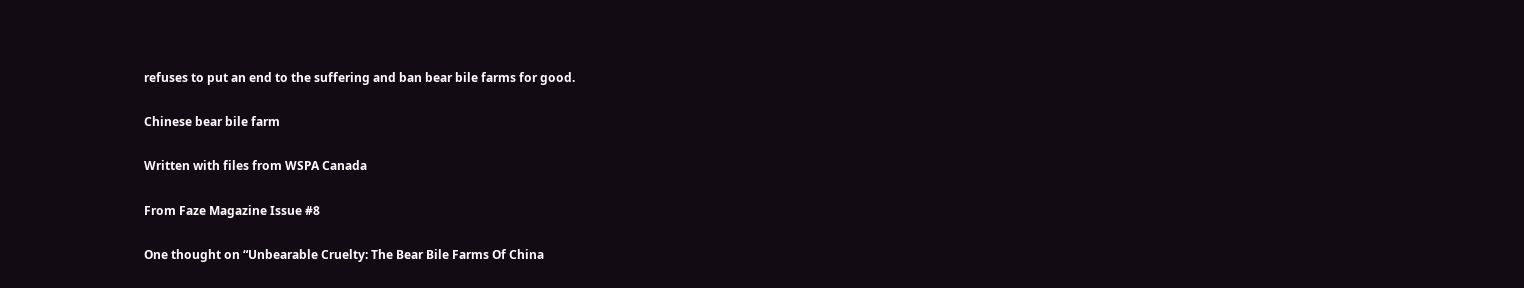refuses to put an end to the suffering and ban bear bile farms for good.

Chinese bear bile farm

Written with files from WSPA Canada

From Faze Magazine Issue #8

One thought on “Unbearable Cruelty: The Bear Bile Farms Of China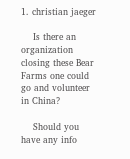1. christian jaeger

    Is there an organization closing these Bear Farms one could go and volunteer in China?

    Should you have any info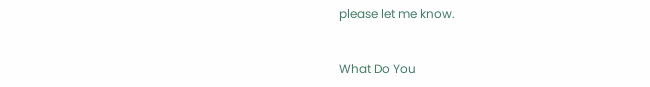please let me know.


What Do You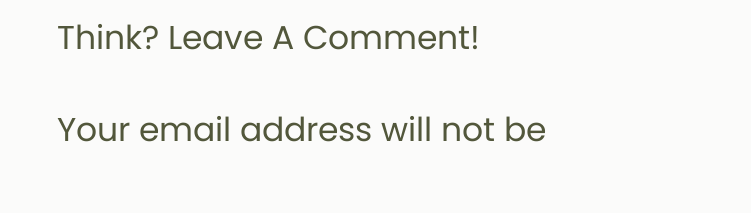Think? Leave A Comment!

Your email address will not be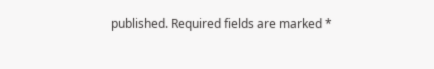published. Required fields are marked *